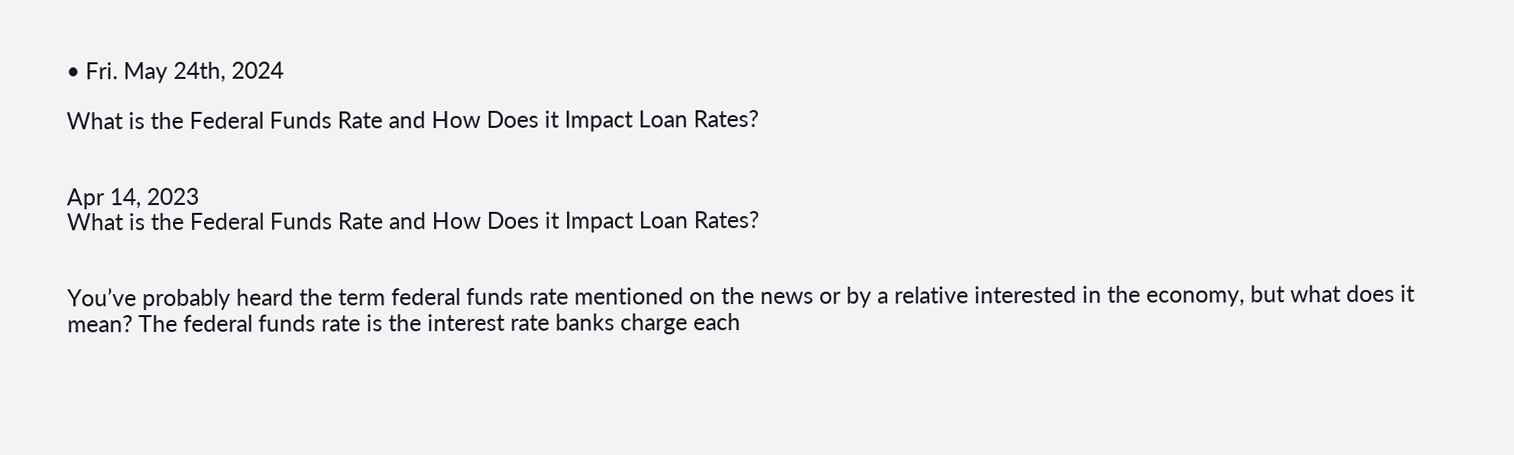• Fri. May 24th, 2024

What is the Federal Funds Rate and How Does it Impact Loan Rates?


Apr 14, 2023
What is the Federal Funds Rate and How Does it Impact Loan Rates?


You’ve probably heard the term federal funds rate mentioned on the news or by a relative interested in the economy, but what does it mean? The federal funds rate is the interest rate banks charge each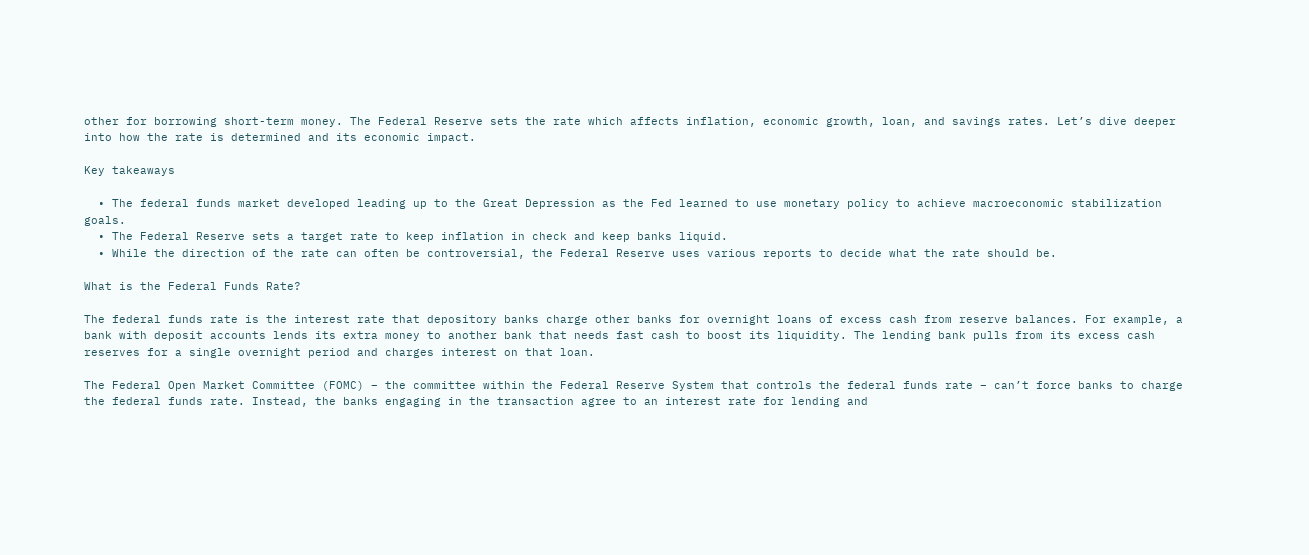other for borrowing short-term money. The Federal Reserve sets the rate which affects inflation, economic growth, loan, and savings rates. Let’s dive deeper into how the rate is determined and its economic impact.

Key takeaways

  • The federal funds market developed leading up to the Great Depression as the Fed learned to use monetary policy to achieve macroeconomic stabilization goals.
  • The Federal Reserve sets a target rate to keep inflation in check and keep banks liquid.
  • While the direction of the rate can often be controversial, the Federal Reserve uses various reports to decide what the rate should be.

What is the Federal Funds Rate?

The federal funds rate is the interest rate that depository banks charge other banks for overnight loans of excess cash from reserve balances. For example, a bank with deposit accounts lends its extra money to another bank that needs fast cash to boost its liquidity. The lending bank pulls from its excess cash reserves for a single overnight period and charges interest on that loan.

The Federal Open Market Committee (FOMC) – the committee within the Federal Reserve System that controls the federal funds rate – can’t force banks to charge the federal funds rate. Instead, the banks engaging in the transaction agree to an interest rate for lending and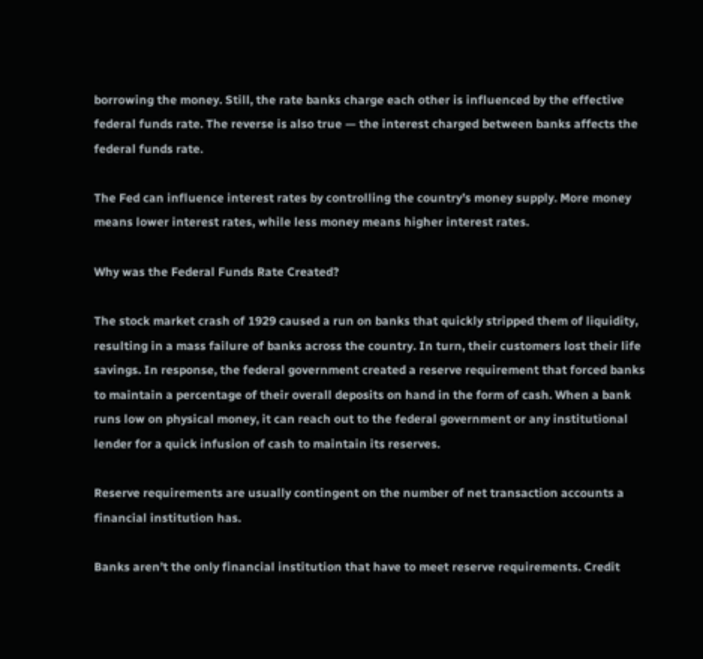borrowing the money. Still, the rate banks charge each other is influenced by the effective federal funds rate. The reverse is also true — the interest charged between banks affects the federal funds rate.

The Fed can influence interest rates by controlling the country’s money supply. More money means lower interest rates, while less money means higher interest rates.

Why was the Federal Funds Rate Created?

The stock market crash of 1929 caused a run on banks that quickly stripped them of liquidity, resulting in a mass failure of banks across the country. In turn, their customers lost their life savings. In response, the federal government created a reserve requirement that forced banks to maintain a percentage of their overall deposits on hand in the form of cash. When a bank runs low on physical money, it can reach out to the federal government or any institutional lender for a quick infusion of cash to maintain its reserves.

Reserve requirements are usually contingent on the number of net transaction accounts a financial institution has.

Banks aren’t the only financial institution that have to meet reserve requirements. Credit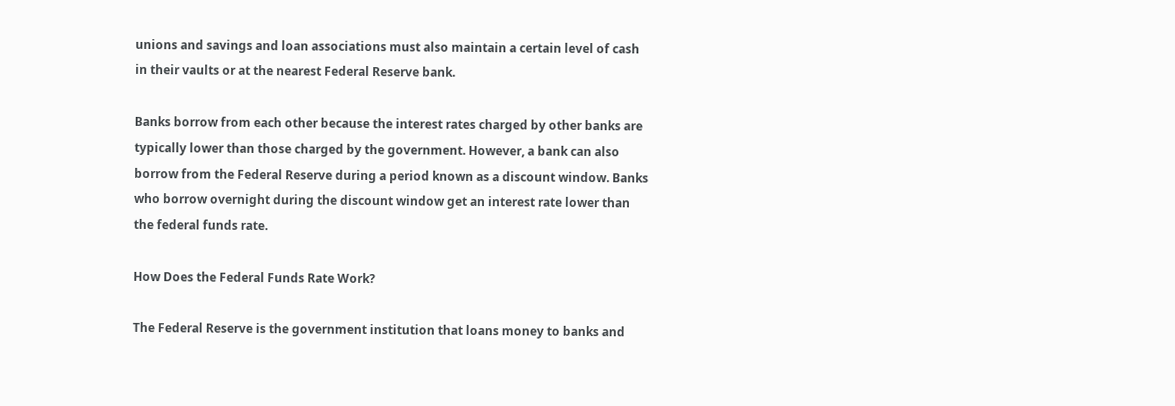unions and savings and loan associations must also maintain a certain level of cash in their vaults or at the nearest Federal Reserve bank.

Banks borrow from each other because the interest rates charged by other banks are typically lower than those charged by the government. However, a bank can also borrow from the Federal Reserve during a period known as a discount window. Banks who borrow overnight during the discount window get an interest rate lower than the federal funds rate.

How Does the Federal Funds Rate Work?

The Federal Reserve is the government institution that loans money to banks and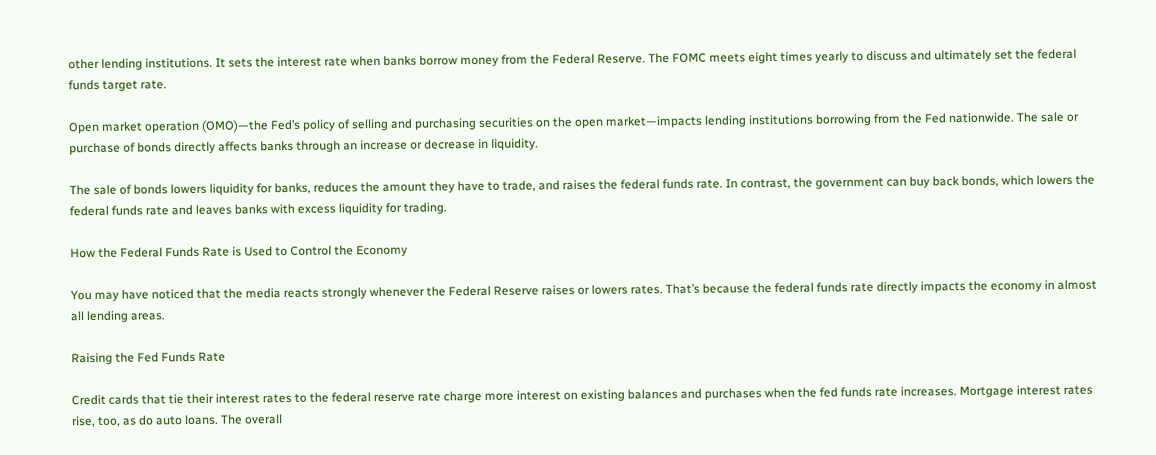other lending institutions. It sets the interest rate when banks borrow money from the Federal Reserve. The FOMC meets eight times yearly to discuss and ultimately set the federal funds target rate.

Open market operation (OMO)—the Fed’s policy of selling and purchasing securities on the open market—impacts lending institutions borrowing from the Fed nationwide. The sale or purchase of bonds directly affects banks through an increase or decrease in liquidity.

The sale of bonds lowers liquidity for banks, reduces the amount they have to trade, and raises the federal funds rate. In contrast, the government can buy back bonds, which lowers the federal funds rate and leaves banks with excess liquidity for trading.

How the Federal Funds Rate is Used to Control the Economy

You may have noticed that the media reacts strongly whenever the Federal Reserve raises or lowers rates. That’s because the federal funds rate directly impacts the economy in almost all lending areas.

Raising the Fed Funds Rate

Credit cards that tie their interest rates to the federal reserve rate charge more interest on existing balances and purchases when the fed funds rate increases. Mortgage interest rates rise, too, as do auto loans. The overall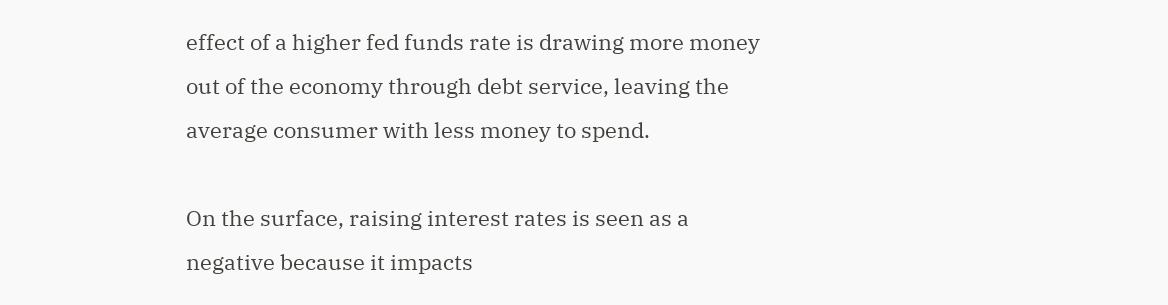effect of a higher fed funds rate is drawing more money out of the economy through debt service, leaving the average consumer with less money to spend.

On the surface, raising interest rates is seen as a negative because it impacts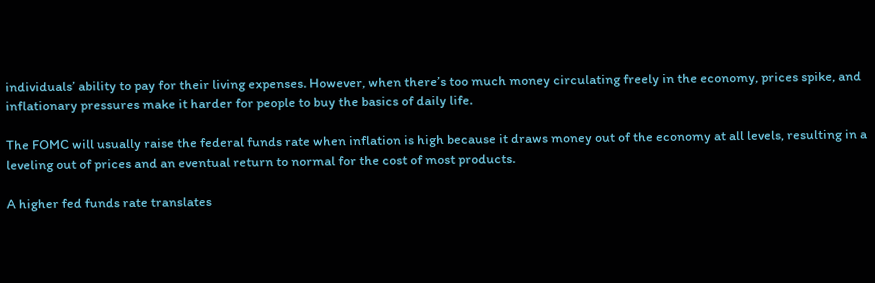individuals’ ability to pay for their living expenses. However, when there’s too much money circulating freely in the economy, prices spike, and inflationary pressures make it harder for people to buy the basics of daily life.

The FOMC will usually raise the federal funds rate when inflation is high because it draws money out of the economy at all levels, resulting in a leveling out of prices and an eventual return to normal for the cost of most products.

A higher fed funds rate translates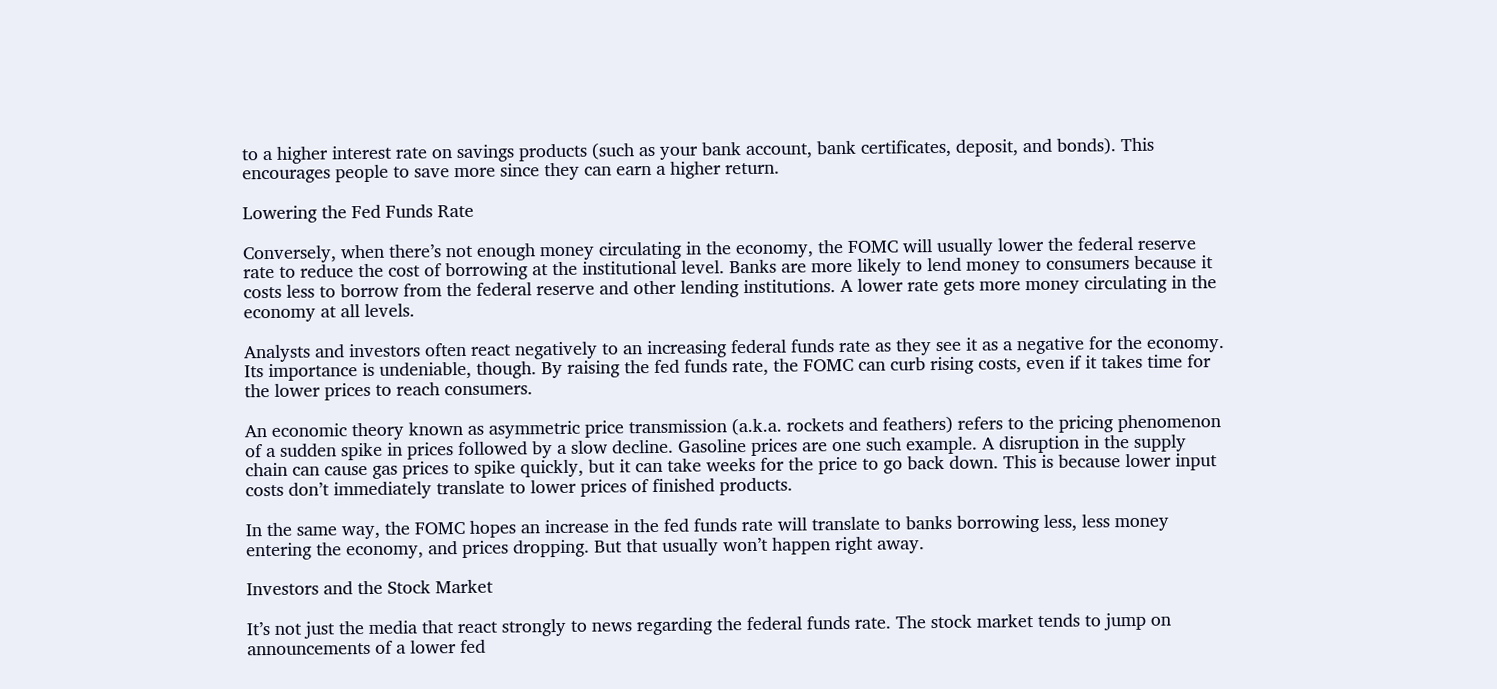to a higher interest rate on savings products (such as your bank account, bank certificates, deposit, and bonds). This encourages people to save more since they can earn a higher return.

Lowering the Fed Funds Rate

Conversely, when there’s not enough money circulating in the economy, the FOMC will usually lower the federal reserve rate to reduce the cost of borrowing at the institutional level. Banks are more likely to lend money to consumers because it costs less to borrow from the federal reserve and other lending institutions. A lower rate gets more money circulating in the economy at all levels.

Analysts and investors often react negatively to an increasing federal funds rate as they see it as a negative for the economy. Its importance is undeniable, though. By raising the fed funds rate, the FOMC can curb rising costs, even if it takes time for the lower prices to reach consumers.

An economic theory known as asymmetric price transmission (a.k.a. rockets and feathers) refers to the pricing phenomenon of a sudden spike in prices followed by a slow decline. Gasoline prices are one such example. A disruption in the supply chain can cause gas prices to spike quickly, but it can take weeks for the price to go back down. This is because lower input costs don’t immediately translate to lower prices of finished products.

In the same way, the FOMC hopes an increase in the fed funds rate will translate to banks borrowing less, less money entering the economy, and prices dropping. But that usually won’t happen right away.

Investors and the Stock Market

It’s not just the media that react strongly to news regarding the federal funds rate. The stock market tends to jump on announcements of a lower fed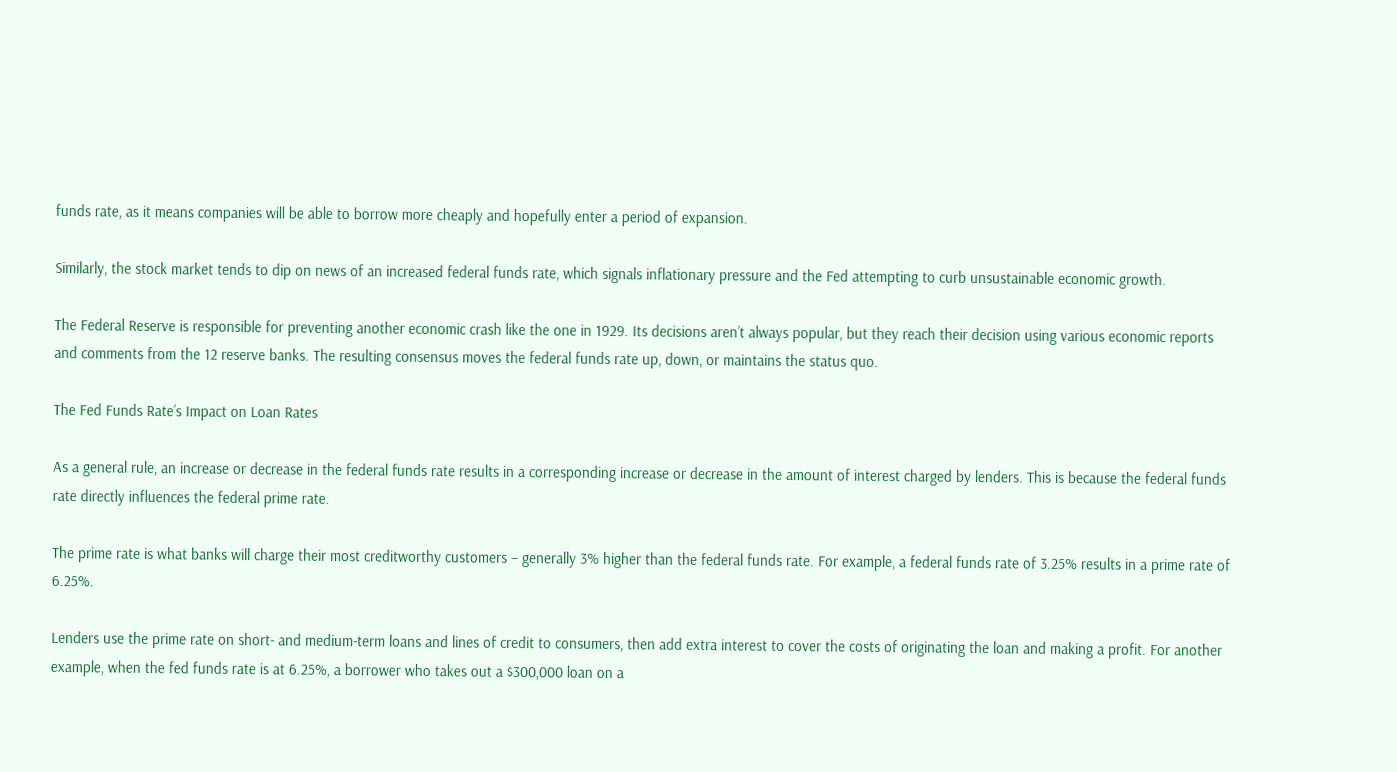funds rate, as it means companies will be able to borrow more cheaply and hopefully enter a period of expansion.

Similarly, the stock market tends to dip on news of an increased federal funds rate, which signals inflationary pressure and the Fed attempting to curb unsustainable economic growth.

The Federal Reserve is responsible for preventing another economic crash like the one in 1929. Its decisions aren’t always popular, but they reach their decision using various economic reports and comments from the 12 reserve banks. The resulting consensus moves the federal funds rate up, down, or maintains the status quo.

The Fed Funds Rate’s Impact on Loan Rates

As a general rule, an increase or decrease in the federal funds rate results in a corresponding increase or decrease in the amount of interest charged by lenders. This is because the federal funds rate directly influences the federal prime rate.

The prime rate is what banks will charge their most creditworthy customers – generally 3% higher than the federal funds rate. For example, a federal funds rate of 3.25% results in a prime rate of 6.25%.

Lenders use the prime rate on short- and medium-term loans and lines of credit to consumers, then add extra interest to cover the costs of originating the loan and making a profit. For another example, when the fed funds rate is at 6.25%, a borrower who takes out a $300,000 loan on a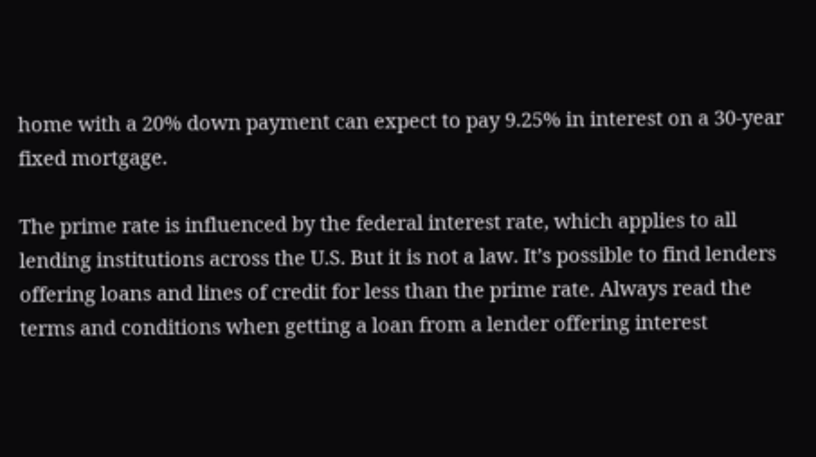home with a 20% down payment can expect to pay 9.25% in interest on a 30-year fixed mortgage.

The prime rate is influenced by the federal interest rate, which applies to all lending institutions across the U.S. But it is not a law. It’s possible to find lenders offering loans and lines of credit for less than the prime rate. Always read the terms and conditions when getting a loan from a lender offering interest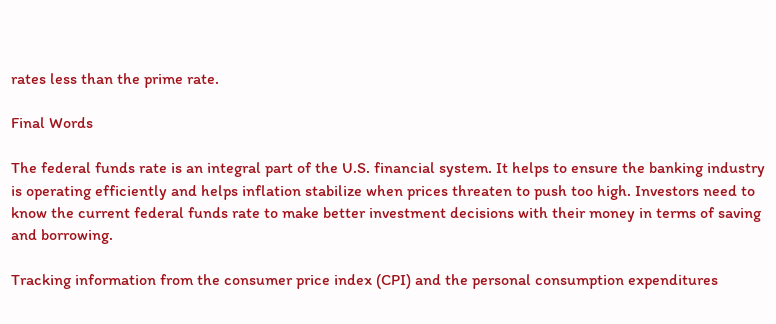rates less than the prime rate.

Final Words

The federal funds rate is an integral part of the U.S. financial system. It helps to ensure the banking industry is operating efficiently and helps inflation stabilize when prices threaten to push too high. Investors need to know the current federal funds rate to make better investment decisions with their money in terms of saving and borrowing.

Tracking information from the consumer price index (CPI) and the personal consumption expenditures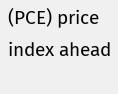(PCE) price index ahead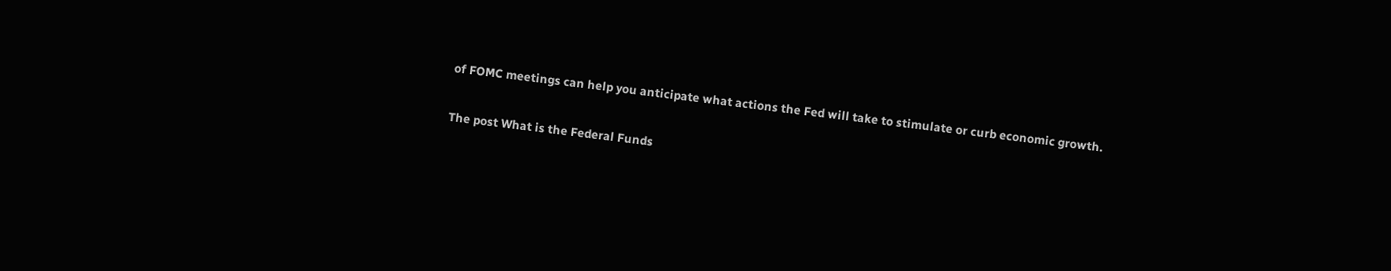of FOMC meetings can help you anticipate what actions the Fed will take to stimulate or curb economic growth.

The post What is the Federal Funds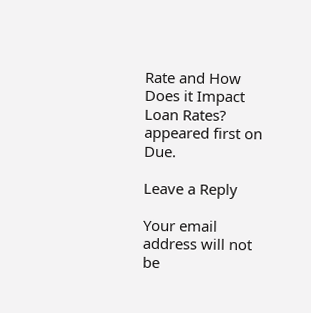Rate and How Does it Impact Loan Rates? appeared first on Due.

Leave a Reply

Your email address will not be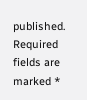published. Required fields are marked *